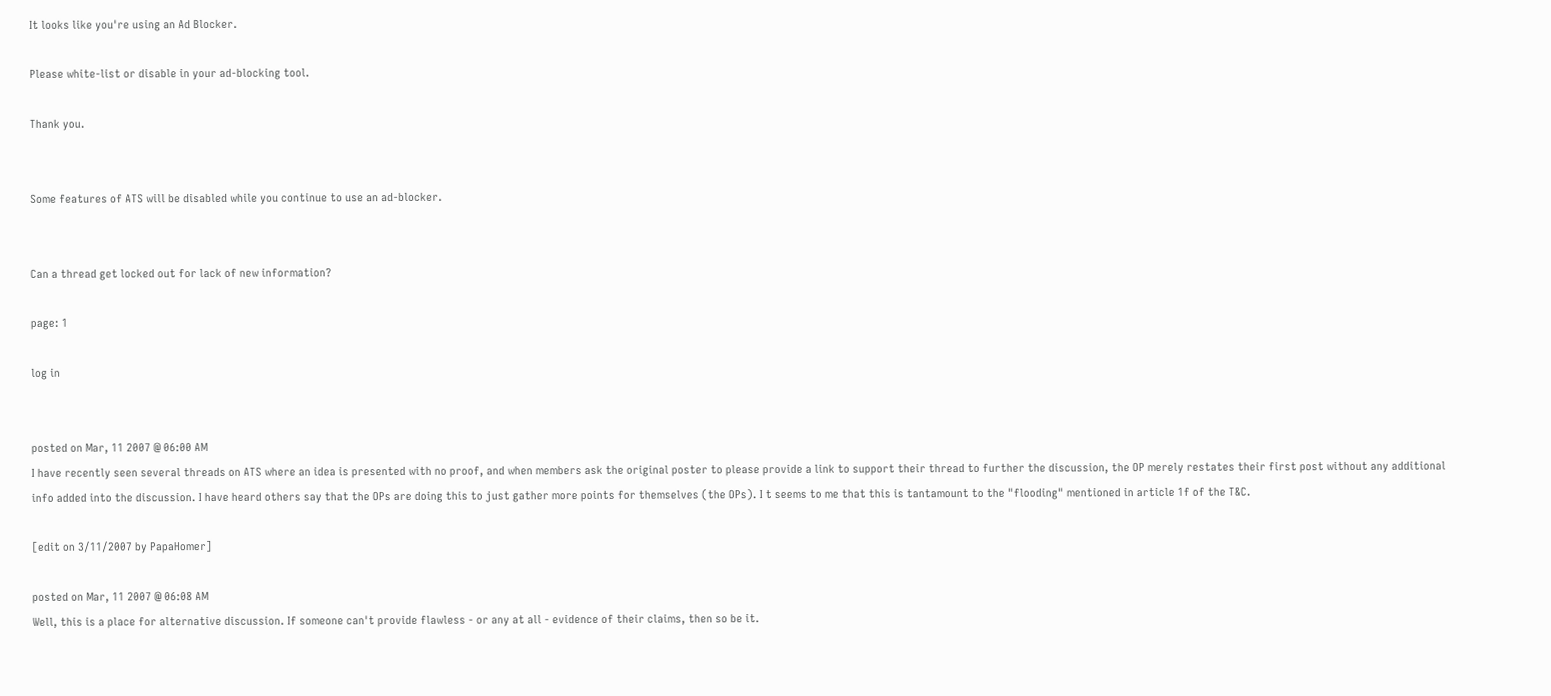It looks like you're using an Ad Blocker.

Please white-list or disable in your ad-blocking tool.

Thank you.


Some features of ATS will be disabled while you continue to use an ad-blocker.


Can a thread get locked out for lack of new information?

page: 1

log in


posted on Mar, 11 2007 @ 06:00 AM
I have recently seen several threads on ATS where an idea is presented with no proof, and when members ask the original poster to please provide a link to support their thread to further the discussion, the OP merely restates their first post without any additional info added into the discussion. I have heard others say that the OPs are doing this to just gather more points for themselves (the OPs). I t seems to me that this is tantamount to the "flooding" mentioned in article 1f of the T&C.

[edit on 3/11/2007 by PapaHomer]

posted on Mar, 11 2007 @ 06:08 AM
Well, this is a place for alternative discussion. If someone can't provide flawless - or any at all - evidence of their claims, then so be it.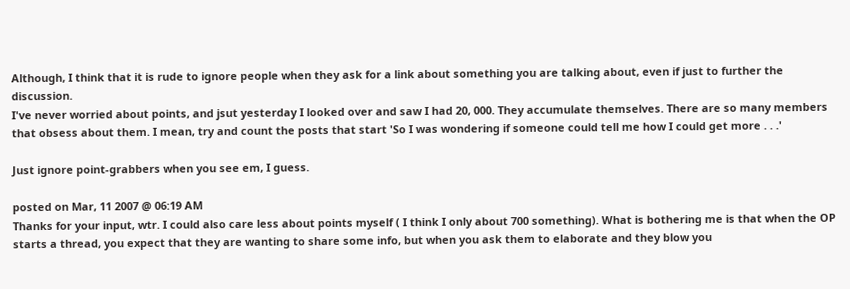Although, I think that it is rude to ignore people when they ask for a link about something you are talking about, even if just to further the discussion.
I've never worried about points, and jsut yesterday I looked over and saw I had 20, 000. They accumulate themselves. There are so many members that obsess about them. I mean, try and count the posts that start 'So I was wondering if someone could tell me how I could get more . . .'

Just ignore point-grabbers when you see em, I guess.

posted on Mar, 11 2007 @ 06:19 AM
Thanks for your input, wtr. I could also care less about points myself ( I think I only about 700 something). What is bothering me is that when the OP starts a thread, you expect that they are wanting to share some info, but when you ask them to elaborate and they blow you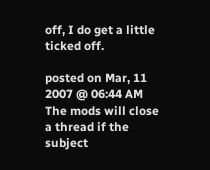off, I do get a little ticked off.

posted on Mar, 11 2007 @ 06:44 AM
The mods will close a thread if the subject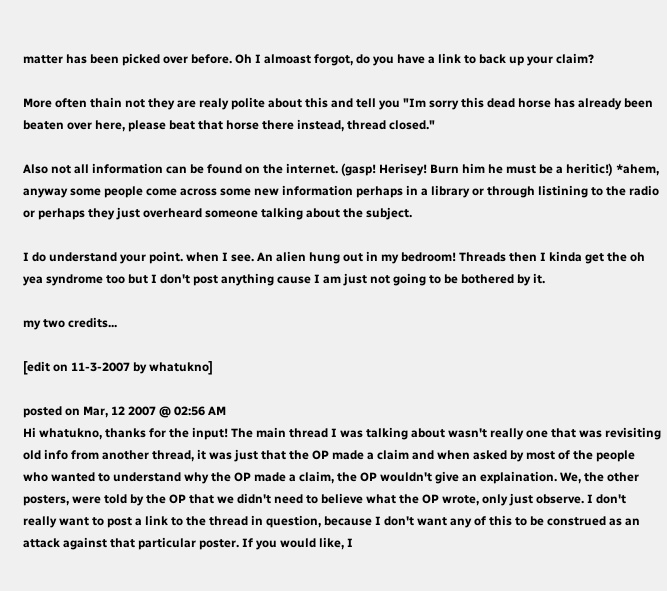matter has been picked over before. Oh I almoast forgot, do you have a link to back up your claim?

More often thain not they are realy polite about this and tell you "Im sorry this dead horse has already been beaten over here, please beat that horse there instead, thread closed."

Also not all information can be found on the internet. (gasp! Herisey! Burn him he must be a heritic!) *ahem, anyway some people come across some new information perhaps in a library or through listining to the radio or perhaps they just overheard someone talking about the subject.

I do understand your point. when I see. An alien hung out in my bedroom! Threads then I kinda get the oh yea syndrome too but I don't post anything cause I am just not going to be bothered by it.

my two credits...

[edit on 11-3-2007 by whatukno]

posted on Mar, 12 2007 @ 02:56 AM
Hi whatukno, thanks for the input! The main thread I was talking about wasn't really one that was revisiting old info from another thread, it was just that the OP made a claim and when asked by most of the people who wanted to understand why the OP made a claim, the OP wouldn't give an explaination. We, the other posters, were told by the OP that we didn't need to believe what the OP wrote, only just observe. I don't really want to post a link to the thread in question, because I don't want any of this to be construed as an attack against that particular poster. If you would like, I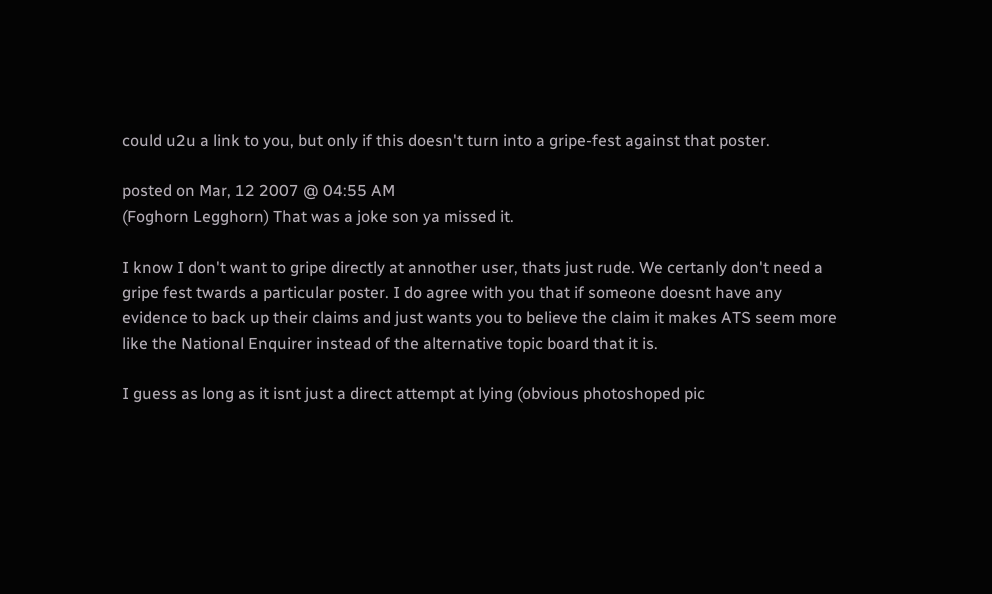could u2u a link to you, but only if this doesn't turn into a gripe-fest against that poster.

posted on Mar, 12 2007 @ 04:55 AM
(Foghorn Legghorn) That was a joke son ya missed it.

I know I don't want to gripe directly at annother user, thats just rude. We certanly don't need a gripe fest twards a particular poster. I do agree with you that if someone doesnt have any evidence to back up their claims and just wants you to believe the claim it makes ATS seem more like the National Enquirer instead of the alternative topic board that it is.

I guess as long as it isnt just a direct attempt at lying (obvious photoshoped pic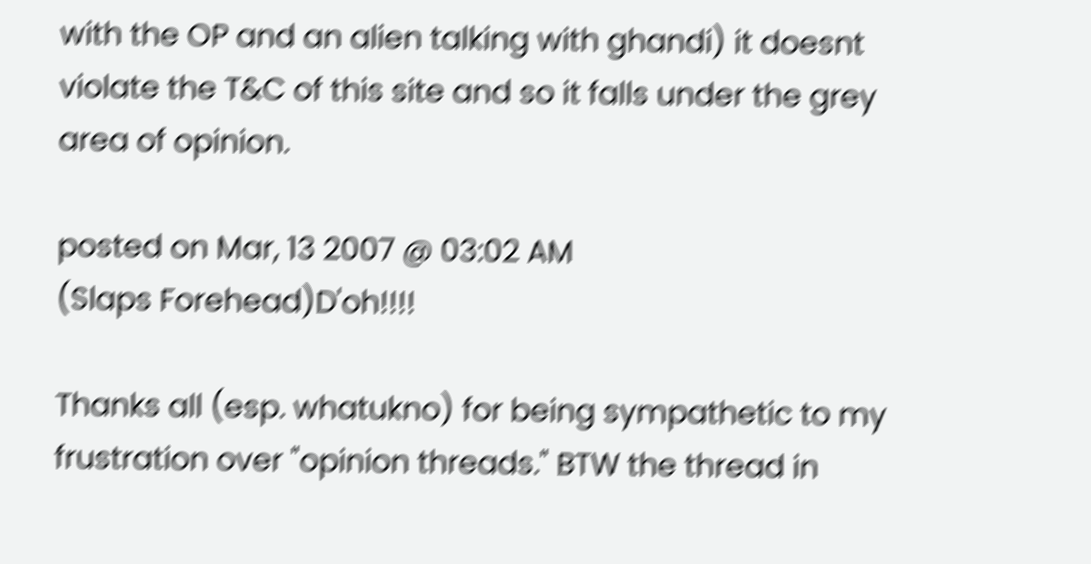with the OP and an alien talking with ghandi) it doesnt violate the T&C of this site and so it falls under the grey area of opinion.

posted on Mar, 13 2007 @ 03:02 AM
(Slaps Forehead)D'oh!!!!

Thanks all (esp. whatukno) for being sympathetic to my frustration over "opinion threads." BTW the thread in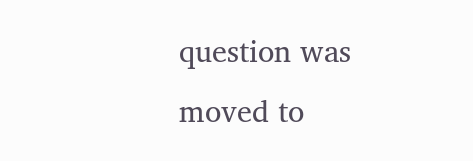question was moved to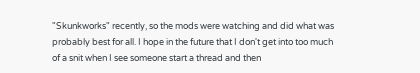"Skunkworks" recently, so the mods were watching and did what was probably best for all. I hope in the future that I don't get into too much of a snit when I see someone start a thread and then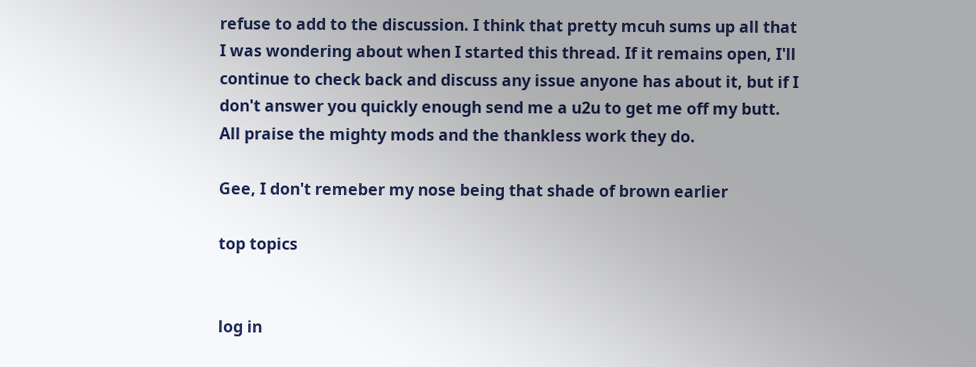refuse to add to the discussion. I think that pretty mcuh sums up all that I was wondering about when I started this thread. If it remains open, I'll continue to check back and discuss any issue anyone has about it, but if I don't answer you quickly enough send me a u2u to get me off my butt. All praise the mighty mods and the thankless work they do.

Gee, I don't remeber my nose being that shade of brown earlier

top topics


log in